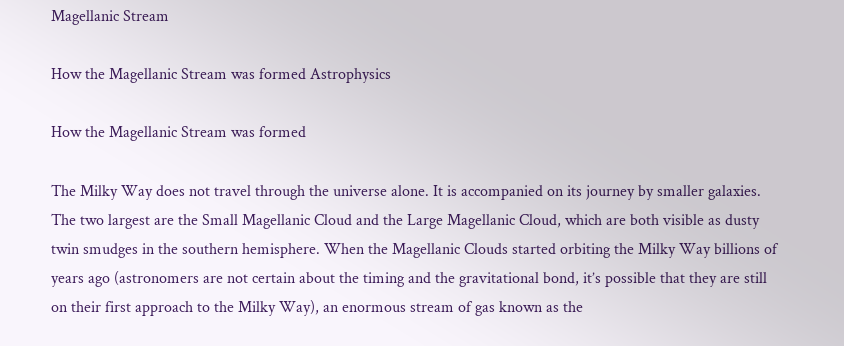Magellanic Stream

How the Magellanic Stream was formed Astrophysics

How the Magellanic Stream was formed

The Milky Way does not travel through the universe alone. It is accompanied on its journey by smaller galaxies. The two largest are the Small Magellanic Cloud and the Large Magellanic Cloud, which are both visible as dusty twin smudges in the southern hemisphere. When the Magellanic Clouds started orbiting the Milky Way billions of years ago (astronomers are not certain about the timing and the gravitational bond, it’s possible that they are still on their first approach to the Milky Way), an enormous stream of gas known as the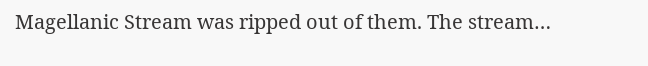Magellanic Stream was ripped out of them. The stream…